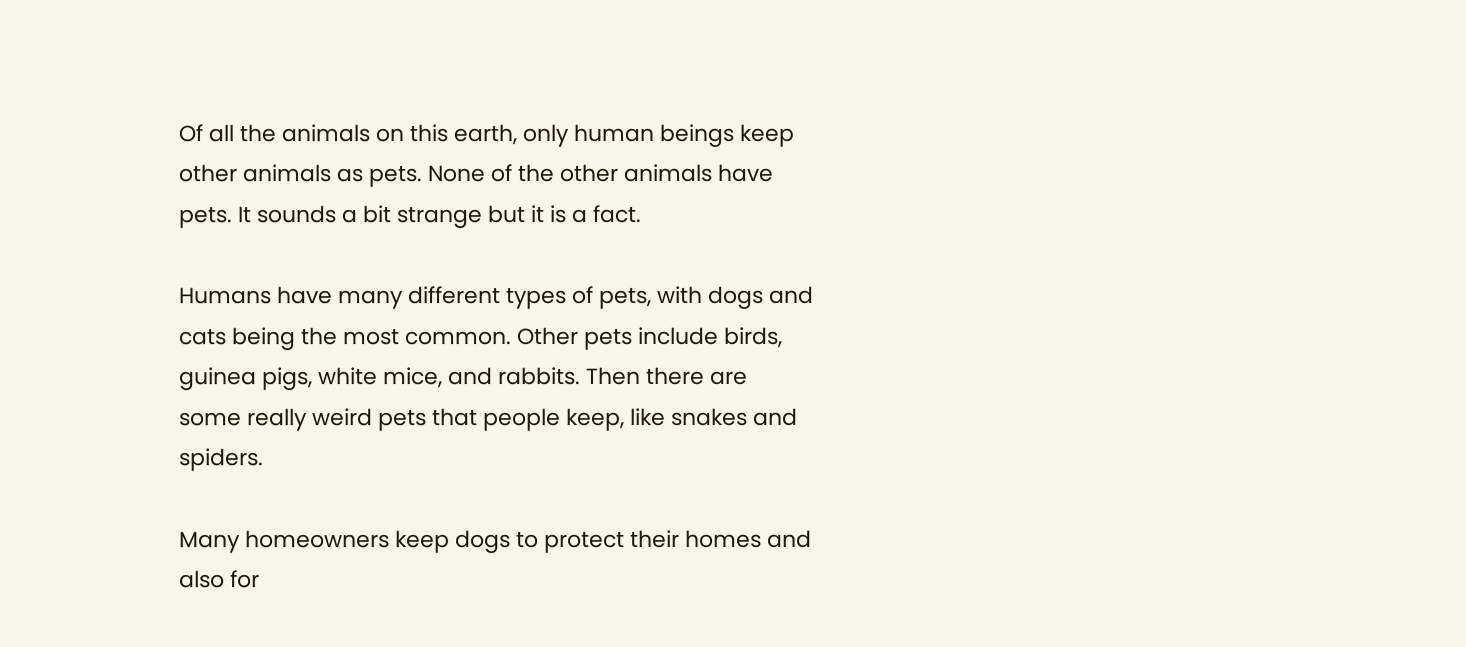Of all the animals on this earth, only human beings keep other animals as pets. None of the other animals have pets. It sounds a bit strange but it is a fact.

Humans have many different types of pets, with dogs and cats being the most common. Other pets include birds, guinea pigs, white mice, and rabbits. Then there are some really weird pets that people keep, like snakes and spiders.

Many homeowners keep dogs to protect their homes and also for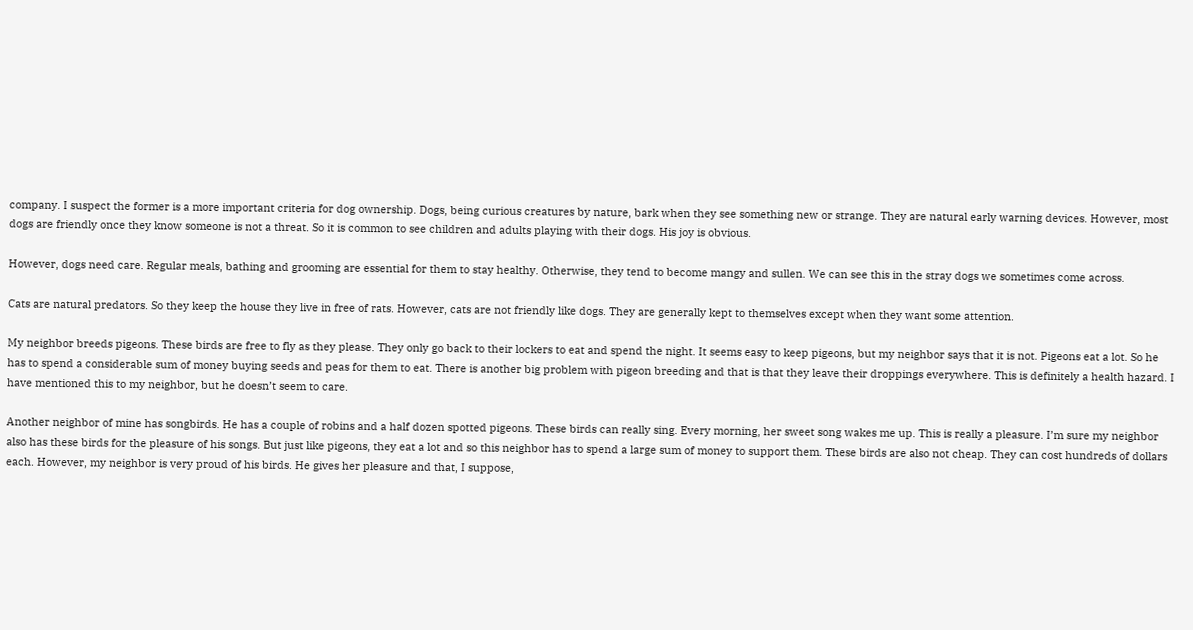company. I suspect the former is a more important criteria for dog ownership. Dogs, being curious creatures by nature, bark when they see something new or strange. They are natural early warning devices. However, most dogs are friendly once they know someone is not a threat. So it is common to see children and adults playing with their dogs. His joy is obvious.

However, dogs need care. Regular meals, bathing and grooming are essential for them to stay healthy. Otherwise, they tend to become mangy and sullen. We can see this in the stray dogs we sometimes come across.

Cats are natural predators. So they keep the house they live in free of rats. However, cats are not friendly like dogs. They are generally kept to themselves except when they want some attention.

My neighbor breeds pigeons. These birds are free to fly as they please. They only go back to their lockers to eat and spend the night. It seems easy to keep pigeons, but my neighbor says that it is not. Pigeons eat a lot. So he has to spend a considerable sum of money buying seeds and peas for them to eat. There is another big problem with pigeon breeding and that is that they leave their droppings everywhere. This is definitely a health hazard. I have mentioned this to my neighbor, but he doesn’t seem to care.

Another neighbor of mine has songbirds. He has a couple of robins and a half dozen spotted pigeons. These birds can really sing. Every morning, her sweet song wakes me up. This is really a pleasure. I’m sure my neighbor also has these birds for the pleasure of his songs. But just like pigeons, they eat a lot and so this neighbor has to spend a large sum of money to support them. These birds are also not cheap. They can cost hundreds of dollars each. However, my neighbor is very proud of his birds. He gives her pleasure and that, I suppose,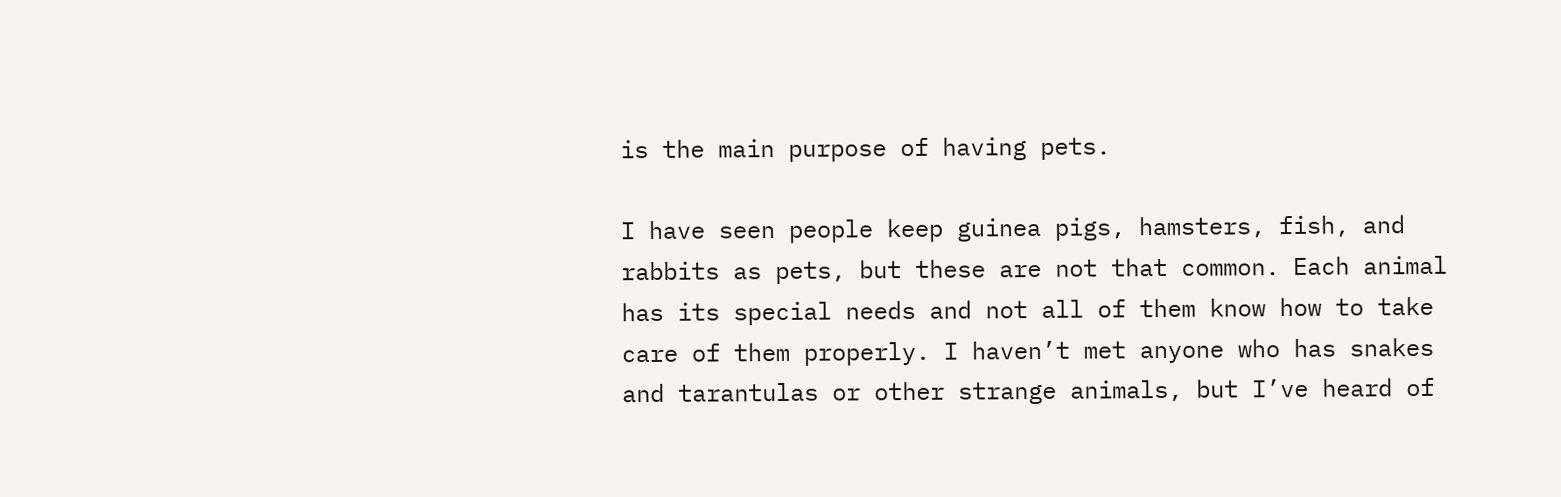is the main purpose of having pets.

I have seen people keep guinea pigs, hamsters, fish, and rabbits as pets, but these are not that common. Each animal has its special needs and not all of them know how to take care of them properly. I haven’t met anyone who has snakes and tarantulas or other strange animals, but I’ve heard of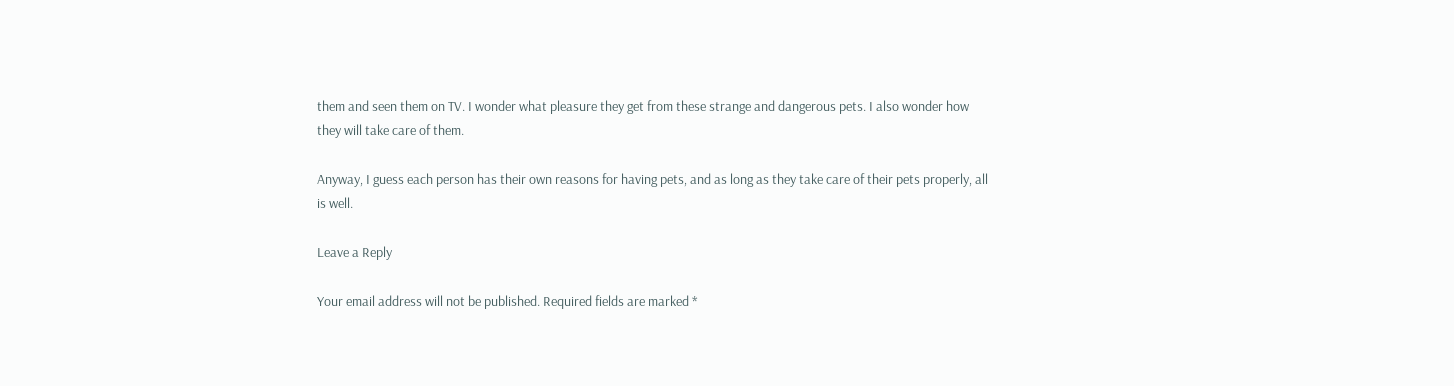them and seen them on TV. I wonder what pleasure they get from these strange and dangerous pets. I also wonder how they will take care of them.

Anyway, I guess each person has their own reasons for having pets, and as long as they take care of their pets properly, all is well.

Leave a Reply

Your email address will not be published. Required fields are marked *